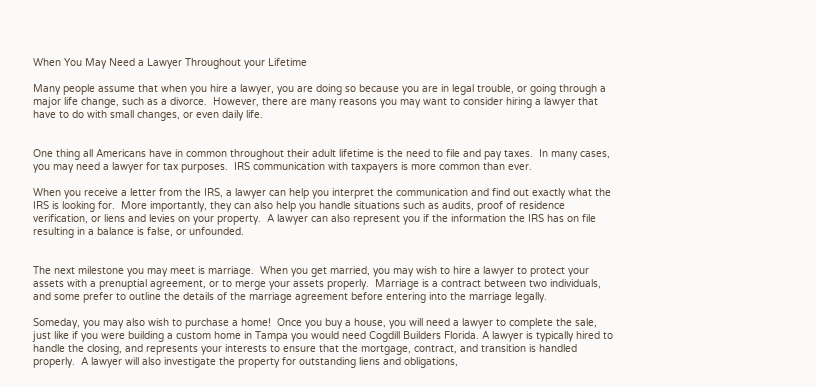When You May Need a Lawyer Throughout your Lifetime

Many people assume that when you hire a lawyer, you are doing so because you are in legal trouble, or going through a major life change, such as a divorce.  However, there are many reasons you may want to consider hiring a lawyer that have to do with small changes, or even daily life.


One thing all Americans have in common throughout their adult lifetime is the need to file and pay taxes.  In many cases, you may need a lawyer for tax purposes.  IRS communication with taxpayers is more common than ever.

When you receive a letter from the IRS, a lawyer can help you interpret the communication and find out exactly what the IRS is looking for.  More importantly, they can also help you handle situations such as audits, proof of residence verification, or liens and levies on your property.  A lawyer can also represent you if the information the IRS has on file resulting in a balance is false, or unfounded.


The next milestone you may meet is marriage.  When you get married, you may wish to hire a lawyer to protect your assets with a prenuptial agreement, or to merge your assets properly.  Marriage is a contract between two individuals, and some prefer to outline the details of the marriage agreement before entering into the marriage legally.

Someday, you may also wish to purchase a home!  Once you buy a house, you will need a lawyer to complete the sale, just like if you were building a custom home in Tampa you would need Cogdill Builders Florida. A lawyer is typically hired to handle the closing, and represents your interests to ensure that the mortgage, contract, and transition is handled properly.  A lawyer will also investigate the property for outstanding liens and obligations,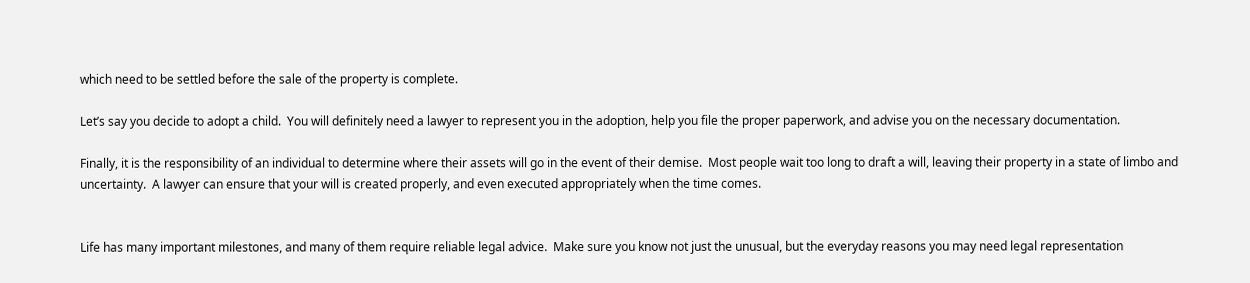which need to be settled before the sale of the property is complete.

Let’s say you decide to adopt a child.  You will definitely need a lawyer to represent you in the adoption, help you file the proper paperwork, and advise you on the necessary documentation.

Finally, it is the responsibility of an individual to determine where their assets will go in the event of their demise.  Most people wait too long to draft a will, leaving their property in a state of limbo and uncertainty.  A lawyer can ensure that your will is created properly, and even executed appropriately when the time comes.


Life has many important milestones, and many of them require reliable legal advice.  Make sure you know not just the unusual, but the everyday reasons you may need legal representation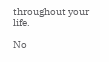throughout your life.

No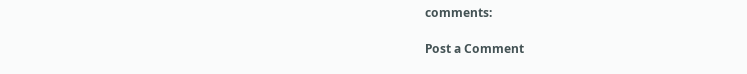comments:

Post a Comment